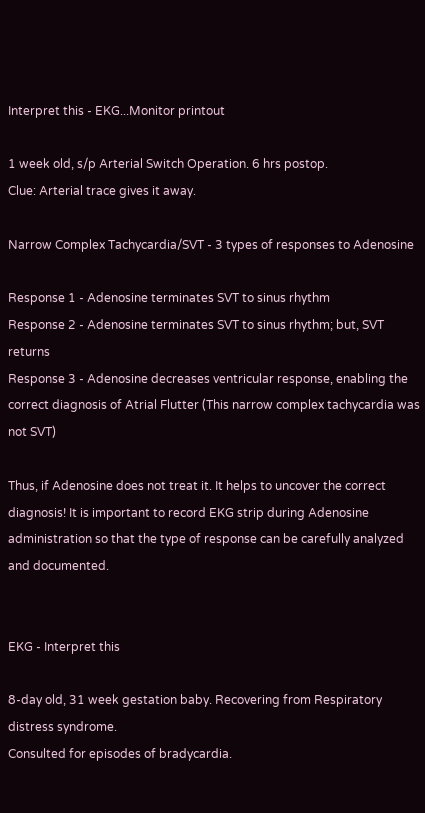Interpret this - EKG...Monitor printout

1 week old, s/p Arterial Switch Operation. 6 hrs postop.
Clue: Arterial trace gives it away.

Narrow Complex Tachycardia/SVT - 3 types of responses to Adenosine

Response 1 - Adenosine terminates SVT to sinus rhythm
Response 2 - Adenosine terminates SVT to sinus rhythm; but, SVT returns
Response 3 - Adenosine decreases ventricular response, enabling the correct diagnosis of Atrial Flutter (This narrow complex tachycardia was not SVT)

Thus, if Adenosine does not treat it. It helps to uncover the correct diagnosis! It is important to record EKG strip during Adenosine administration so that the type of response can be carefully analyzed and documented.


EKG - Interpret this

8-day old, 31 week gestation baby. Recovering from Respiratory distress syndrome.
Consulted for episodes of bradycardia.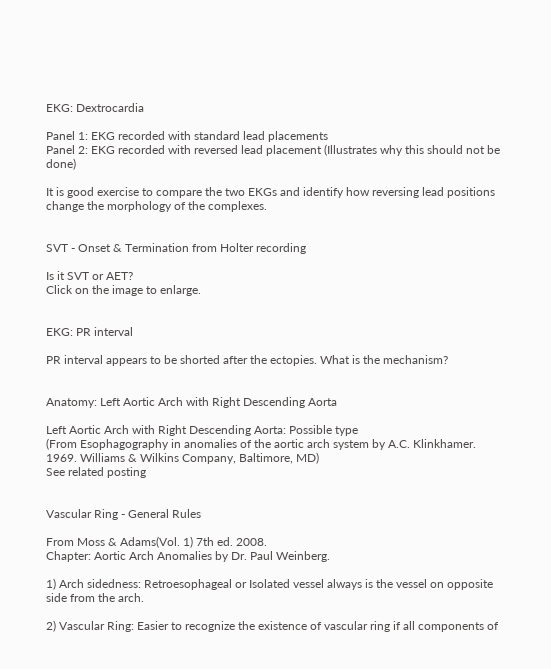EKG: Dextrocardia

Panel 1: EKG recorded with standard lead placements
Panel 2: EKG recorded with reversed lead placement (Illustrates why this should not be done)

It is good exercise to compare the two EKGs and identify how reversing lead positions change the morphology of the complexes.


SVT - Onset & Termination from Holter recording

Is it SVT or AET?
Click on the image to enlarge.


EKG: PR interval

PR interval appears to be shorted after the ectopies. What is the mechanism?


Anatomy: Left Aortic Arch with Right Descending Aorta

Left Aortic Arch with Right Descending Aorta: Possible type
(From Esophagography in anomalies of the aortic arch system by A.C. Klinkhamer. 1969. Williams & Wilkins Company, Baltimore, MD)
See related posting


Vascular Ring - General Rules

From Moss & Adams(Vol. 1) 7th ed. 2008.
Chapter: Aortic Arch Anomalies by Dr. Paul Weinberg.

1) Arch sidedness: Retroesophageal or Isolated vessel always is the vessel on opposite side from the arch.

2) Vascular Ring: Easier to recognize the existence of vascular ring if all components of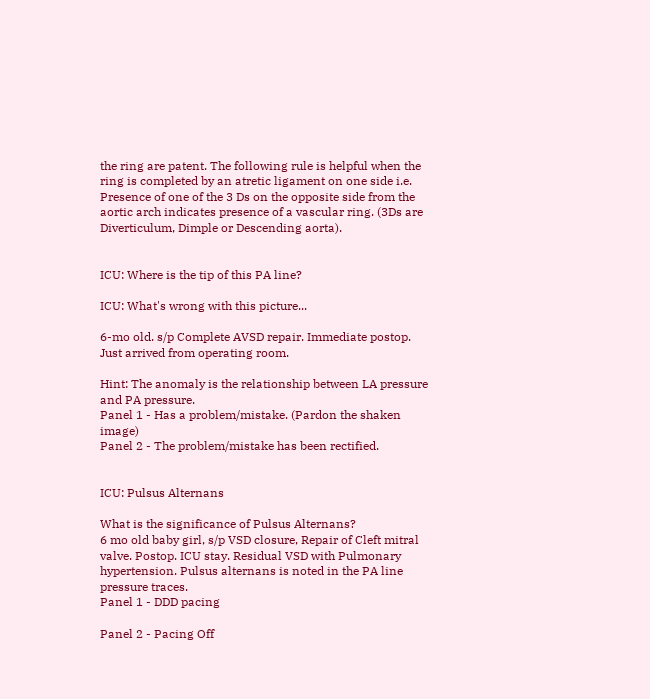the ring are patent. The following rule is helpful when the ring is completed by an atretic ligament on one side i.e. Presence of one of the 3 Ds on the opposite side from the aortic arch indicates presence of a vascular ring. (3Ds are Diverticulum, Dimple or Descending aorta).


ICU: Where is the tip of this PA line?

ICU: What's wrong with this picture...

6-mo old. s/p Complete AVSD repair. Immediate postop. Just arrived from operating room.

Hint: The anomaly is the relationship between LA pressure and PA pressure.
Panel 1 - Has a problem/mistake. (Pardon the shaken image)
Panel 2 - The problem/mistake has been rectified.


ICU: Pulsus Alternans

What is the significance of Pulsus Alternans?
6 mo old baby girl, s/p VSD closure, Repair of Cleft mitral valve. Postop. ICU stay. Residual VSD with Pulmonary hypertension. Pulsus alternans is noted in the PA line pressure traces.
Panel 1 - DDD pacing

Panel 2 - Pacing Off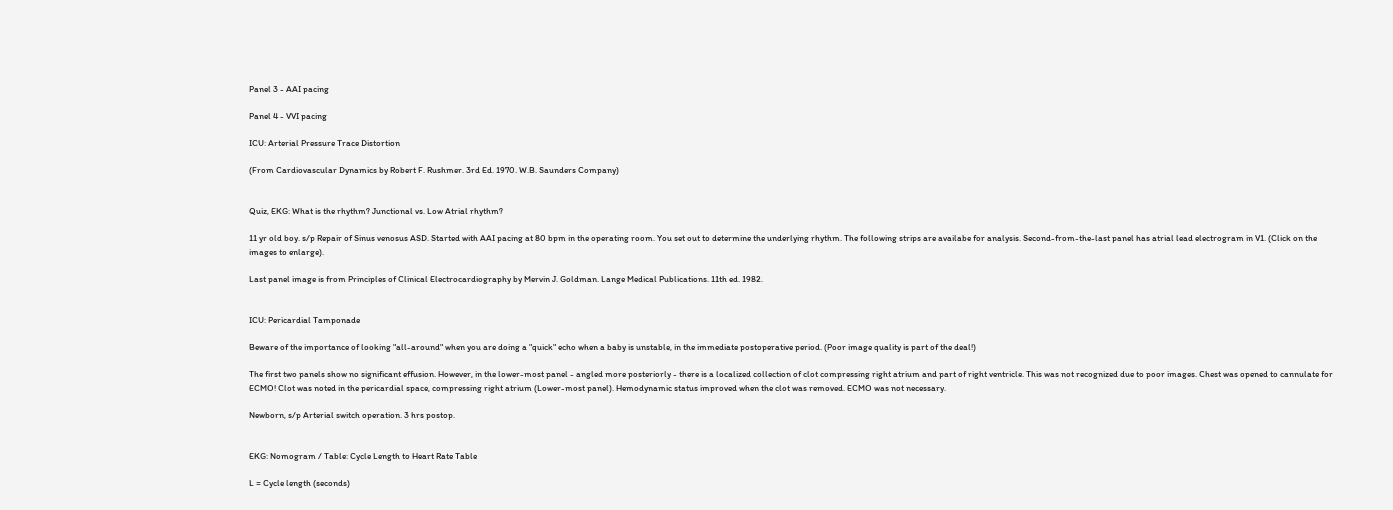Panel 3 - AAI pacing

Panel 4 - VVI pacing

ICU: Arterial Pressure Trace Distortion

(From Cardiovascular Dynamics by Robert F. Rushmer. 3rd Ed. 1970. W.B. Saunders Company)


Quiz, EKG: What is the rhythm? Junctional vs. Low Atrial rhythm?

11 yr old boy. s/p Repair of Sinus venosus ASD. Started with AAI pacing at 80 bpm in the operating room. You set out to determine the underlying rhythm. The following strips are availabe for analysis. Second-from-the-last panel has atrial lead electrogram in V1. (Click on the images to enlarge).

Last panel image is from Principles of Clinical Electrocardiography by Mervin J. Goldman. Lange Medical Publications. 11th ed. 1982.


ICU: Pericardial Tamponade

Beware of the importance of looking "all-around" when you are doing a "quick" echo when a baby is unstable, in the immediate postoperative period. (Poor image quality is part of the deal!)

The first two panels show no significant effusion. However, in the lower-most panel - angled more posteriorly - there is a localized collection of clot compressing right atrium and part of right ventricle. This was not recognized due to poor images. Chest was opened to cannulate for ECMO! Clot was noted in the pericardial space, compressing right atrium (Lower-most panel). Hemodynamic status improved when the clot was removed. ECMO was not necessary.

Newborn, s/p Arterial switch operation. 3 hrs postop.


EKG: Nomogram / Table: Cycle Length to Heart Rate Table

L = Cycle length (seconds)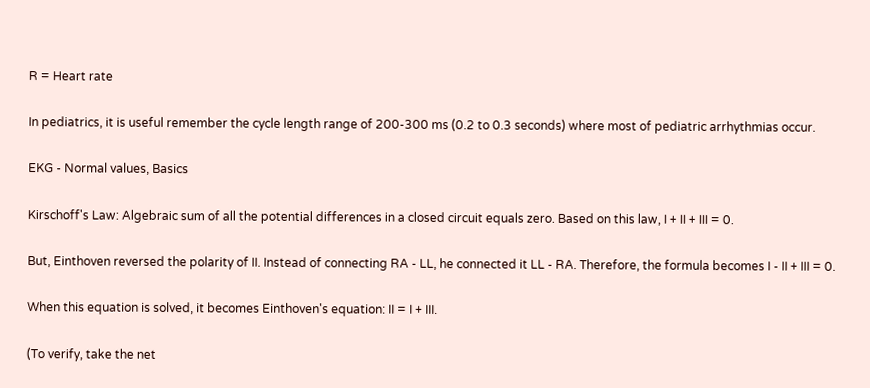R = Heart rate

In pediatrics, it is useful remember the cycle length range of 200-300 ms (0.2 to 0.3 seconds) where most of pediatric arrhythmias occur.

EKG - Normal values, Basics

Kirschoff's Law: Algebraic sum of all the potential differences in a closed circuit equals zero. Based on this law, I + II + III = 0.

But, Einthoven reversed the polarity of II. Instead of connecting RA - LL, he connected it LL - RA. Therefore, the formula becomes I - II + III = 0.

When this equation is solved, it becomes Einthoven's equation: II = I + III.

(To verify, take the net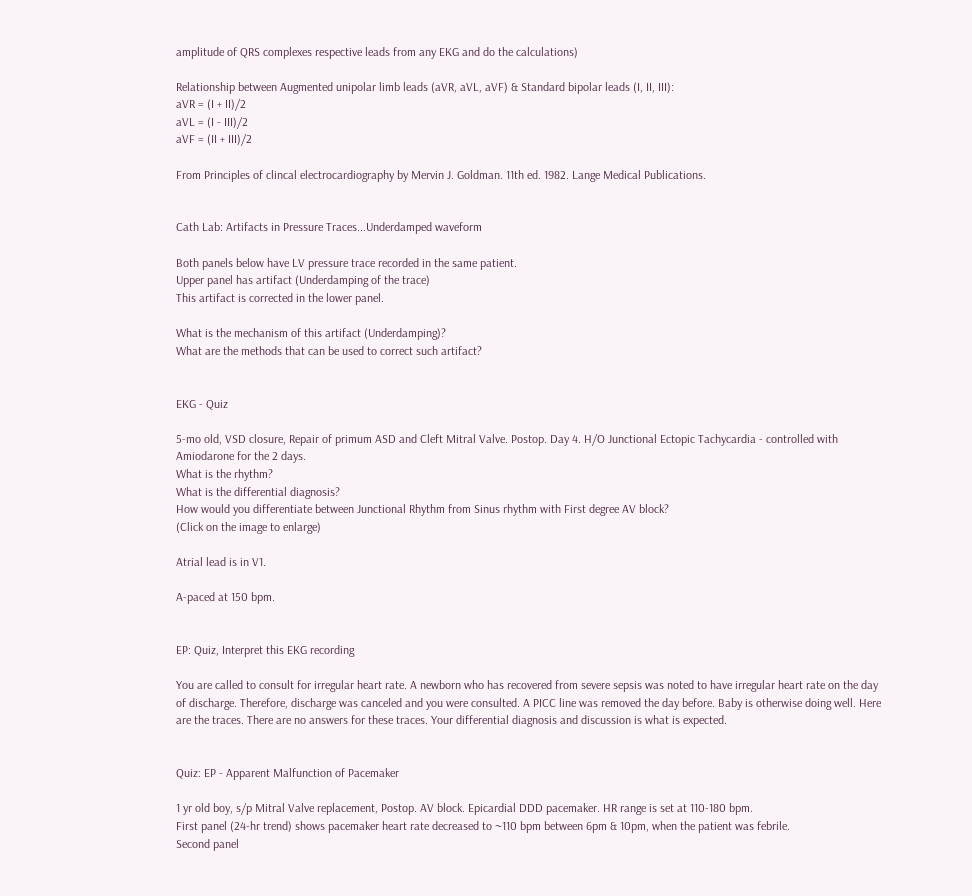amplitude of QRS complexes respective leads from any EKG and do the calculations)

Relationship between Augmented unipolar limb leads (aVR, aVL, aVF) & Standard bipolar leads (I, II, III):
aVR = (I + II)/2
aVL = (I - III)/2
aVF = (II + III)/2

From Principles of clincal electrocardiography by Mervin J. Goldman. 11th ed. 1982. Lange Medical Publications.


Cath Lab: Artifacts in Pressure Traces...Underdamped waveform

Both panels below have LV pressure trace recorded in the same patient.
Upper panel has artifact (Underdamping of the trace)
This artifact is corrected in the lower panel.

What is the mechanism of this artifact (Underdamping)?
What are the methods that can be used to correct such artifact?


EKG - Quiz

5-mo old, VSD closure, Repair of primum ASD and Cleft Mitral Valve. Postop. Day 4. H/O Junctional Ectopic Tachycardia - controlled with Amiodarone for the 2 days.
What is the rhythm?
What is the differential diagnosis?
How would you differentiate between Junctional Rhythm from Sinus rhythm with First degree AV block?
(Click on the image to enlarge)

Atrial lead is in V1.

A-paced at 150 bpm.


EP: Quiz, Interpret this EKG recording

You are called to consult for irregular heart rate. A newborn who has recovered from severe sepsis was noted to have irregular heart rate on the day of discharge. Therefore, discharge was canceled and you were consulted. A PICC line was removed the day before. Baby is otherwise doing well. Here are the traces. There are no answers for these traces. Your differential diagnosis and discussion is what is expected.


Quiz: EP - Apparent Malfunction of Pacemaker

1 yr old boy, s/p Mitral Valve replacement, Postop. AV block. Epicardial DDD pacemaker. HR range is set at 110-180 bpm.
First panel (24-hr trend) shows pacemaker heart rate decreased to ~110 bpm between 6pm & 10pm, when the patient was febrile.
Second panel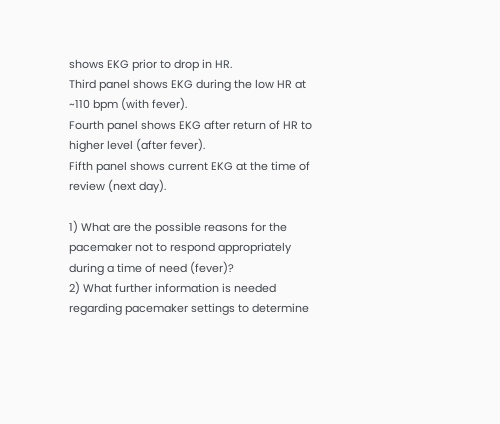shows EKG prior to drop in HR.
Third panel shows EKG during the low HR at ~110 bpm (with fever).
Fourth panel shows EKG after return of HR to higher level (after fever).
Fifth panel shows current EKG at the time of review (next day).

1) What are the possible reasons for the pacemaker not to respond appropriately during a time of need (fever)?
2) What further information is needed regarding pacemaker settings to determine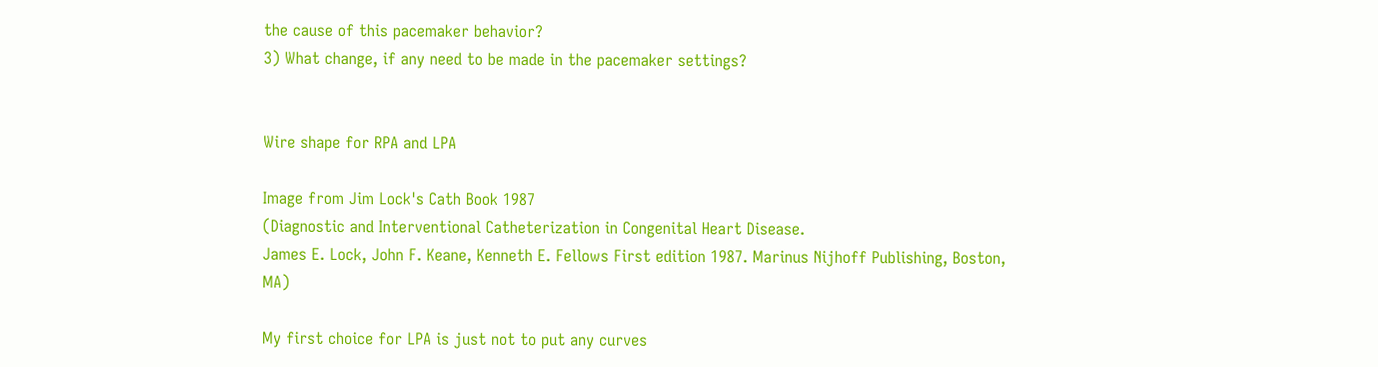the cause of this pacemaker behavior?
3) What change, if any need to be made in the pacemaker settings?


Wire shape for RPA and LPA

Image from Jim Lock's Cath Book 1987
(Diagnostic and Interventional Catheterization in Congenital Heart Disease.
James E. Lock, John F. Keane, Kenneth E. Fellows First edition 1987. Marinus Nijhoff Publishing, Boston, MA)

My first choice for LPA is just not to put any curves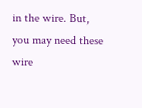in the wire. But, you may need these wire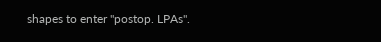shapes to enter "postop. LPAs".